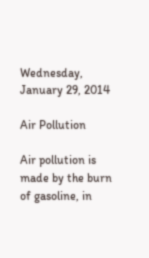Wednesday, January 29, 2014

Air Pollution

Air pollution is made by the burn of gasoline, in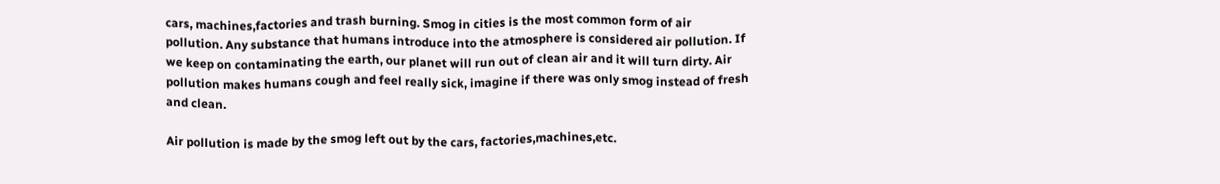cars, machines,factories and trash burning. Smog in cities is the most common form of air pollution. Any substance that humans introduce into the atmosphere is considered air pollution. If we keep on contaminating the earth, our planet will run out of clean air and it will turn dirty. Air pollution makes humans cough and feel really sick, imagine if there was only smog instead of fresh and clean.

Air pollution is made by the smog left out by the cars, factories,machines,etc.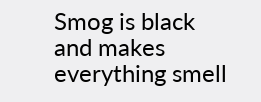Smog is black and makes everything smell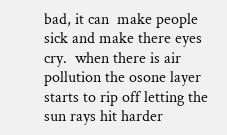bad, it can  make people sick and make there eyes cry.  when there is air pollution the osone layer starts to rip off letting the sun rays hit harder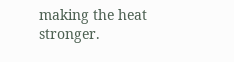making the heat stronger.